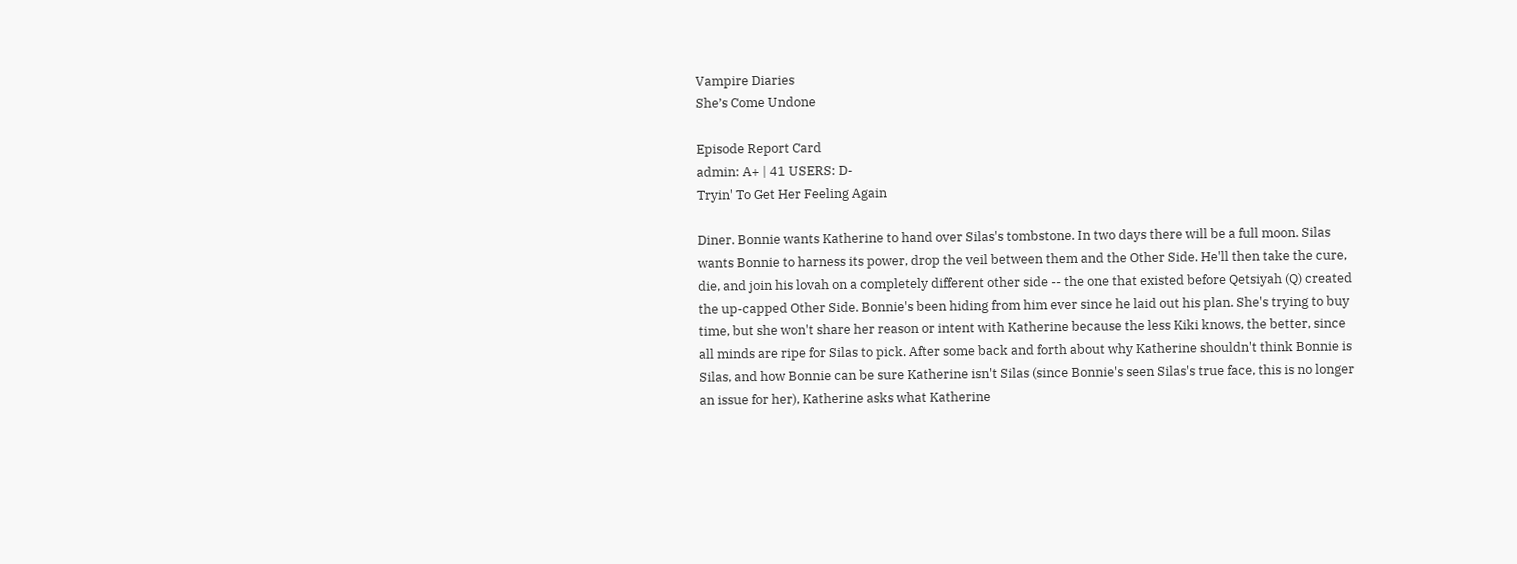Vampire Diaries
She’s Come Undone

Episode Report Card
admin: A+ | 41 USERS: D-
Tryin' To Get Her Feeling Again

Diner. Bonnie wants Katherine to hand over Silas's tombstone. In two days there will be a full moon. Silas wants Bonnie to harness its power, drop the veil between them and the Other Side. He'll then take the cure, die, and join his lovah on a completely different other side -- the one that existed before Qetsiyah (Q) created the up-capped Other Side. Bonnie's been hiding from him ever since he laid out his plan. She's trying to buy time, but she won't share her reason or intent with Katherine because the less Kiki knows, the better, since all minds are ripe for Silas to pick. After some back and forth about why Katherine shouldn't think Bonnie is Silas, and how Bonnie can be sure Katherine isn't Silas (since Bonnie's seen Silas's true face, this is no longer an issue for her), Katherine asks what Katherine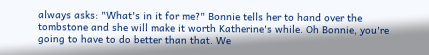always asks: "What's in it for me?" Bonnie tells her to hand over the tombstone and she will make it worth Katherine's while. Oh Bonnie, you're going to have to do better than that. We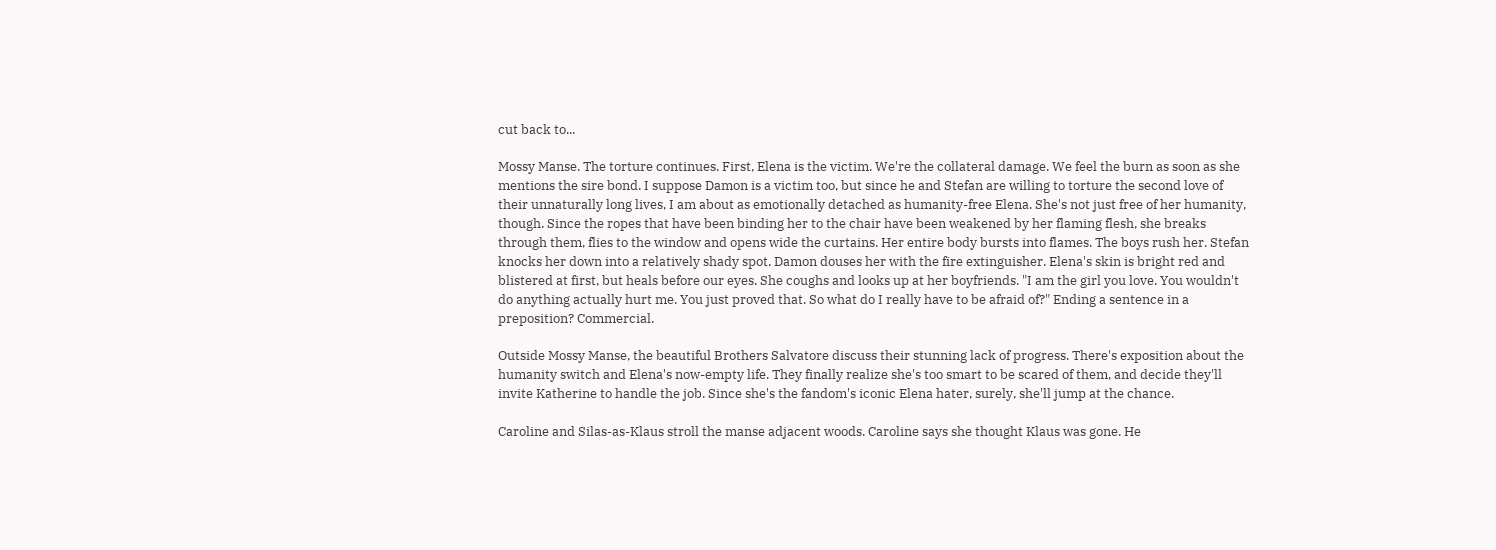cut back to...

Mossy Manse. The torture continues. First, Elena is the victim. We're the collateral damage. We feel the burn as soon as she mentions the sire bond. I suppose Damon is a victim too, but since he and Stefan are willing to torture the second love of their unnaturally long lives, I am about as emotionally detached as humanity-free Elena. She's not just free of her humanity, though. Since the ropes that have been binding her to the chair have been weakened by her flaming flesh, she breaks through them, flies to the window and opens wide the curtains. Her entire body bursts into flames. The boys rush her. Stefan knocks her down into a relatively shady spot. Damon douses her with the fire extinguisher. Elena's skin is bright red and blistered at first, but heals before our eyes. She coughs and looks up at her boyfriends. "I am the girl you love. You wouldn't do anything actually hurt me. You just proved that. So what do I really have to be afraid of?" Ending a sentence in a preposition? Commercial.

Outside Mossy Manse, the beautiful Brothers Salvatore discuss their stunning lack of progress. There's exposition about the humanity switch and Elena's now-empty life. They finally realize she's too smart to be scared of them, and decide they'll invite Katherine to handle the job. Since she's the fandom's iconic Elena hater, surely, she'll jump at the chance.

Caroline and Silas-as-Klaus stroll the manse adjacent woods. Caroline says she thought Klaus was gone. He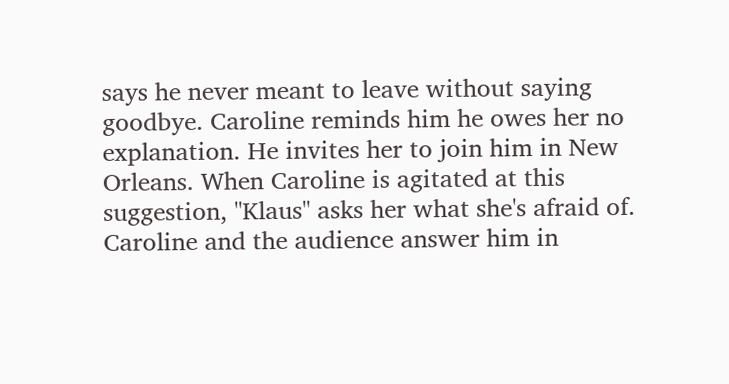says he never meant to leave without saying goodbye. Caroline reminds him he owes her no explanation. He invites her to join him in New Orleans. When Caroline is agitated at this suggestion, "Klaus" asks her what she's afraid of. Caroline and the audience answer him in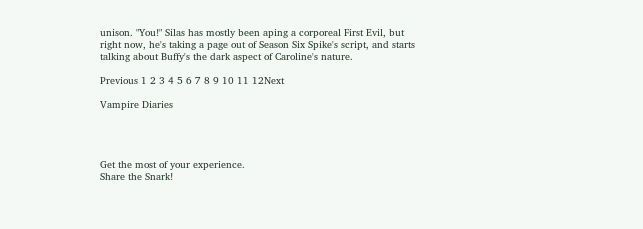unison. "You!" Silas has mostly been aping a corporeal First Evil, but right now, he's taking a page out of Season Six Spike's script, and starts talking about Buffy's the dark aspect of Caroline's nature.

Previous 1 2 3 4 5 6 7 8 9 10 11 12Next

Vampire Diaries




Get the most of your experience.
Share the Snark!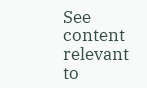See content relevant to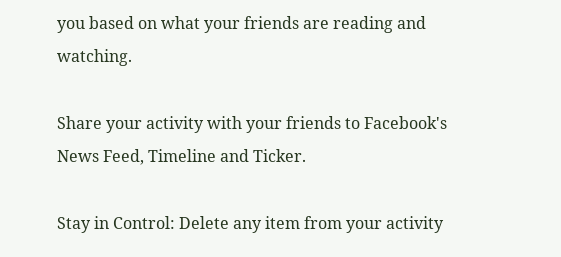you based on what your friends are reading and watching.

Share your activity with your friends to Facebook's News Feed, Timeline and Ticker.

Stay in Control: Delete any item from your activity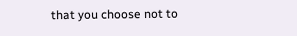that you choose not to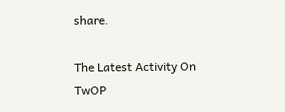share.

The Latest Activity On TwOP